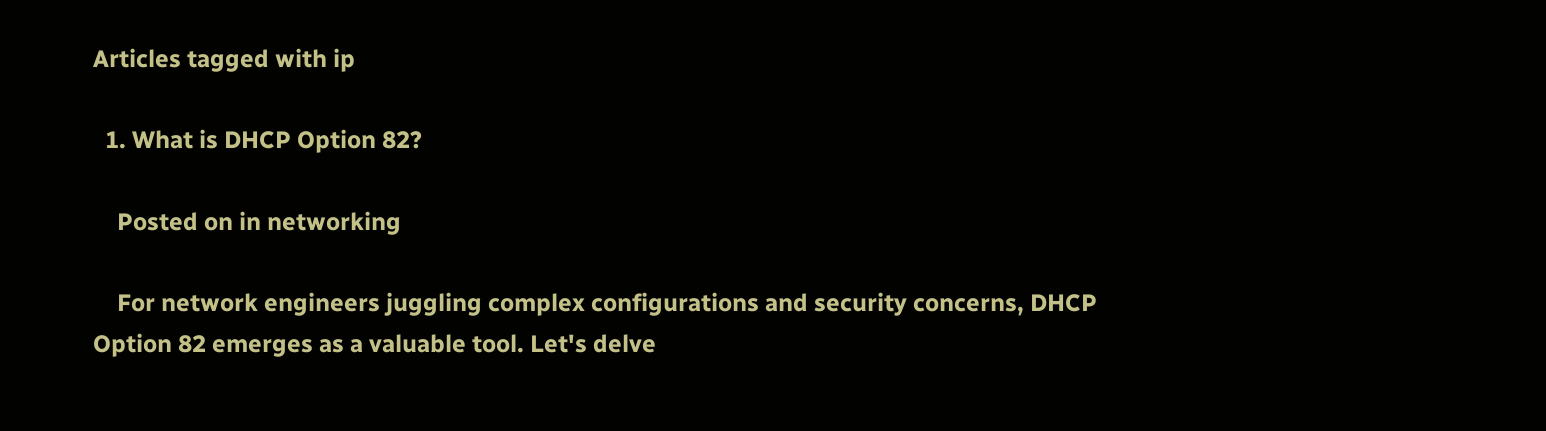Articles tagged with ip

  1. What is DHCP Option 82?

    Posted on in networking

    For network engineers juggling complex configurations and security concerns, DHCP Option 82 emerges as a valuable tool. Let's delve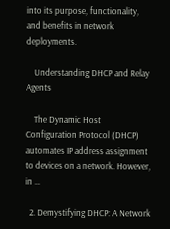into its purpose, functionality, and benefits in network deployments.

    Understanding DHCP and Relay Agents

    The Dynamic Host Configuration Protocol (DHCP) automates IP address assignment to devices on a network. However, in …

  2. Demystifying DHCP: A Network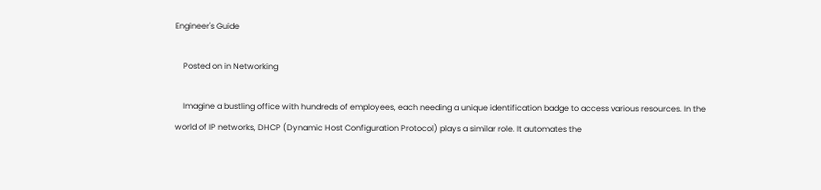Engineer's Guide

    Posted on in Networking

    Imagine a bustling office with hundreds of employees, each needing a unique identification badge to access various resources. In the world of IP networks, DHCP (Dynamic Host Configuration Protocol) plays a similar role. It automates the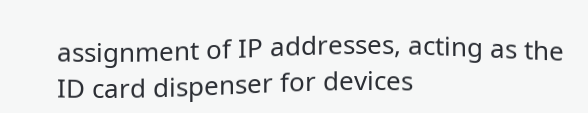assignment of IP addresses, acting as the ID card dispenser for devices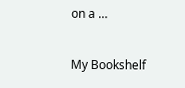on a …

My Bookshelf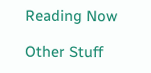Reading Now

Other Stuff